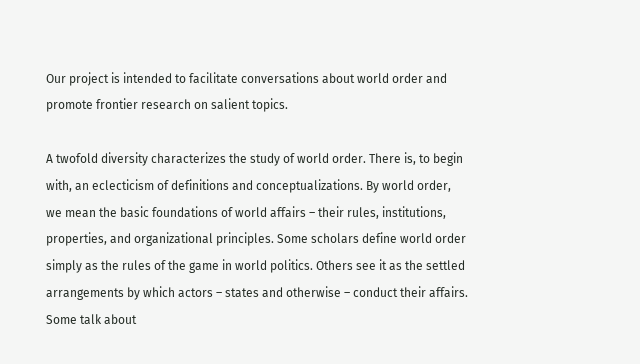Our project is intended to facilitate conversations about world order and promote frontier research on salient topics.

A twofold diversity characterizes the study of world order. There is, to begin with, an eclecticism of definitions and conceptualizations. By world order, we mean the basic foundations of world affairs – their rules, institutions, properties, and organizational principles. Some scholars define world order simply as the rules of the game in world politics. Others see it as the settled arrangements by which actors – states and otherwise – conduct their affairs.  Some talk about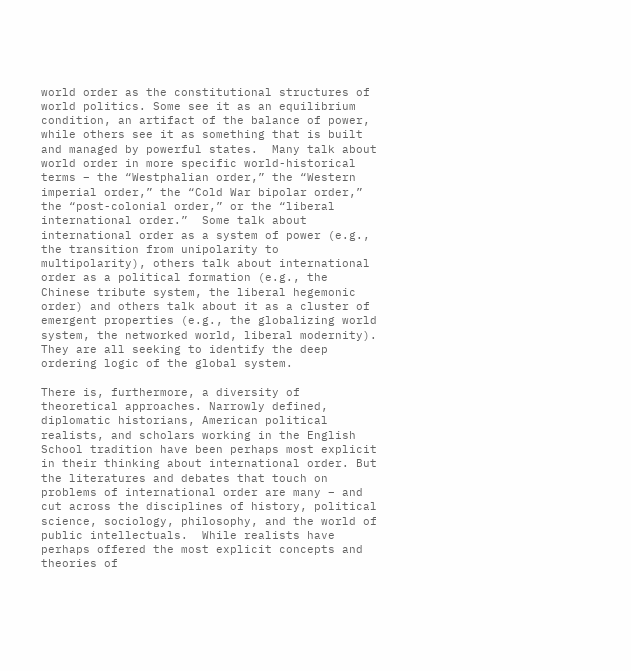world order as the constitutional structures of world politics. Some see it as an equilibrium condition, an artifact of the balance of power, while others see it as something that is built and managed by powerful states.  Many talk about world order in more specific world-historical terms – the “Westphalian order,” the “Western imperial order,” the “Cold War bipolar order,” the “post-colonial order,” or the “liberal international order.”  Some talk about international order as a system of power (e.g., the transition from unipolarity to multipolarity), others talk about international order as a political formation (e.g., the Chinese tribute system, the liberal hegemonic order) and others talk about it as a cluster of emergent properties (e.g., the globalizing world system, the networked world, liberal modernity). They are all seeking to identify the deep ordering logic of the global system.

There is, furthermore, a diversity of theoretical approaches. Narrowly defined, diplomatic historians, American political realists, and scholars working in the English School tradition have been perhaps most explicit in their thinking about international order. But the literatures and debates that touch on problems of international order are many – and cut across the disciplines of history, political science, sociology, philosophy, and the world of public intellectuals.  While realists have perhaps offered the most explicit concepts and theories of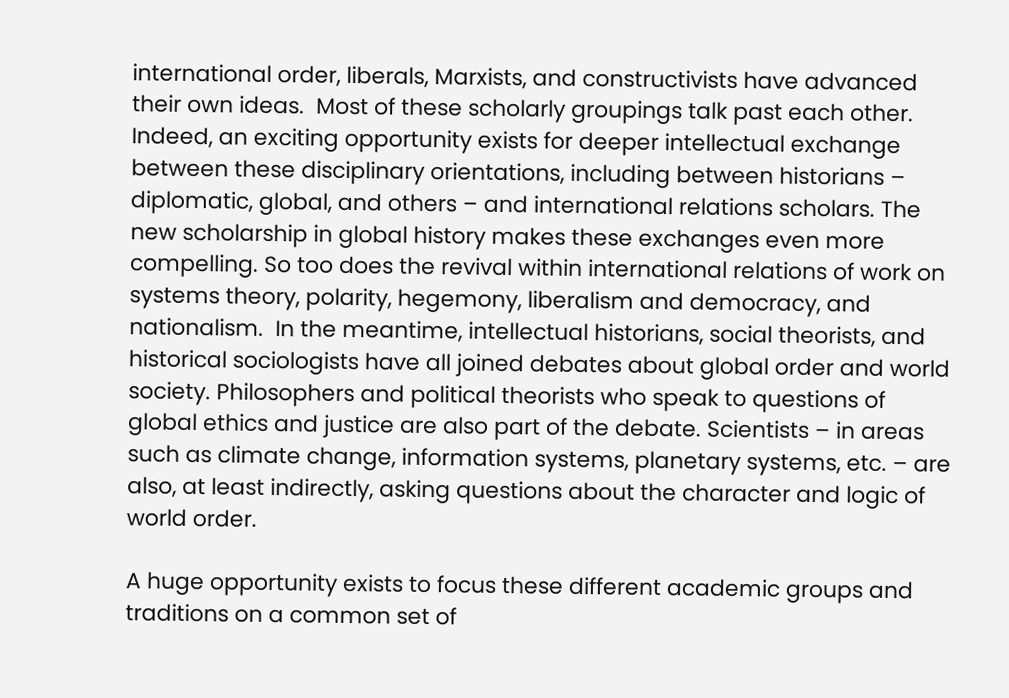international order, liberals, Marxists, and constructivists have advanced their own ideas.  Most of these scholarly groupings talk past each other.  Indeed, an exciting opportunity exists for deeper intellectual exchange between these disciplinary orientations, including between historians – diplomatic, global, and others – and international relations scholars. The new scholarship in global history makes these exchanges even more compelling. So too does the revival within international relations of work on systems theory, polarity, hegemony, liberalism and democracy, and nationalism.  In the meantime, intellectual historians, social theorists, and historical sociologists have all joined debates about global order and world society. Philosophers and political theorists who speak to questions of global ethics and justice are also part of the debate. Scientists – in areas such as climate change, information systems, planetary systems, etc. – are also, at least indirectly, asking questions about the character and logic of world order.

A huge opportunity exists to focus these different academic groups and traditions on a common set of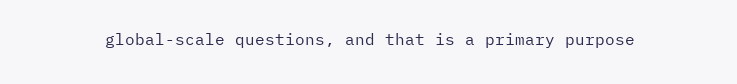global-scale questions, and that is a primary purpose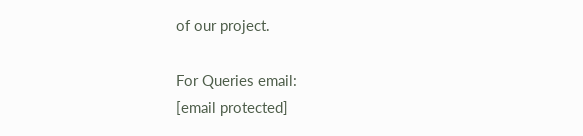of our project.

For Queries email:
[email protected]